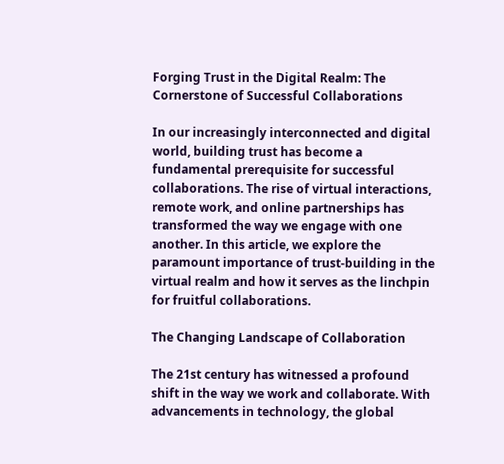Forging Trust in the Digital Realm: The Cornerstone of Successful Collaborations

In our increasingly interconnected and digital world, building trust has become a fundamental prerequisite for successful collaborations. The rise of virtual interactions, remote work, and online partnerships has transformed the way we engage with one another. In this article, we explore the paramount importance of trust-building in the virtual realm and how it serves as the linchpin for fruitful collaborations.

The Changing Landscape of Collaboration

The 21st century has witnessed a profound shift in the way we work and collaborate. With advancements in technology, the global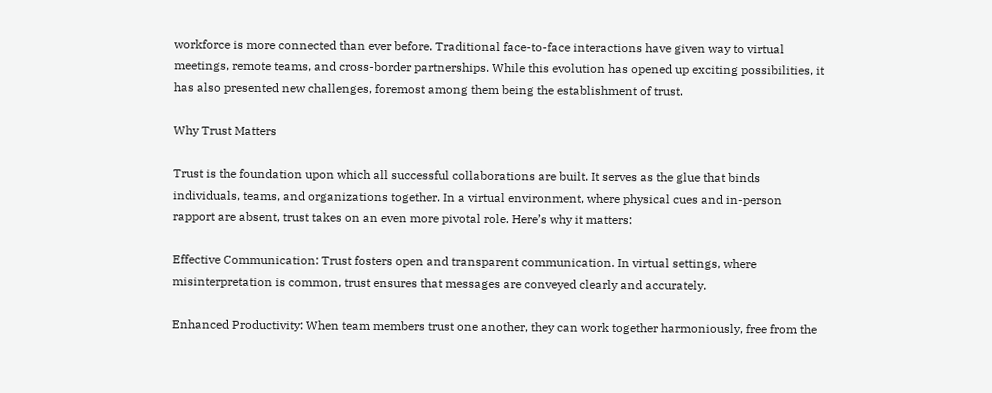workforce is more connected than ever before. Traditional face-to-face interactions have given way to virtual meetings, remote teams, and cross-border partnerships. While this evolution has opened up exciting possibilities, it has also presented new challenges, foremost among them being the establishment of trust.

Why Trust Matters

Trust is the foundation upon which all successful collaborations are built. It serves as the glue that binds individuals, teams, and organizations together. In a virtual environment, where physical cues and in-person rapport are absent, trust takes on an even more pivotal role. Here’s why it matters:

Effective Communication: Trust fosters open and transparent communication. In virtual settings, where misinterpretation is common, trust ensures that messages are conveyed clearly and accurately.

Enhanced Productivity: When team members trust one another, they can work together harmoniously, free from the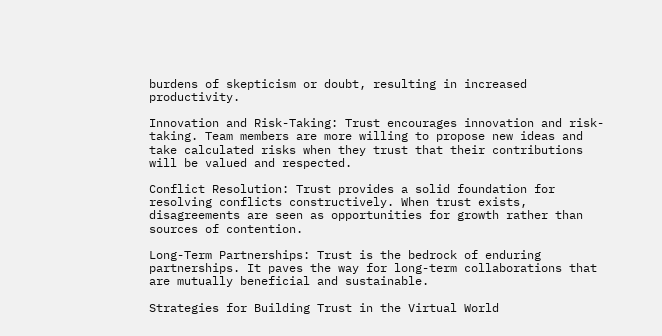burdens of skepticism or doubt, resulting in increased productivity.

Innovation and Risk-Taking: Trust encourages innovation and risk-taking. Team members are more willing to propose new ideas and take calculated risks when they trust that their contributions will be valued and respected.

Conflict Resolution: Trust provides a solid foundation for resolving conflicts constructively. When trust exists, disagreements are seen as opportunities for growth rather than sources of contention.

Long-Term Partnerships: Trust is the bedrock of enduring partnerships. It paves the way for long-term collaborations that are mutually beneficial and sustainable.

Strategies for Building Trust in the Virtual World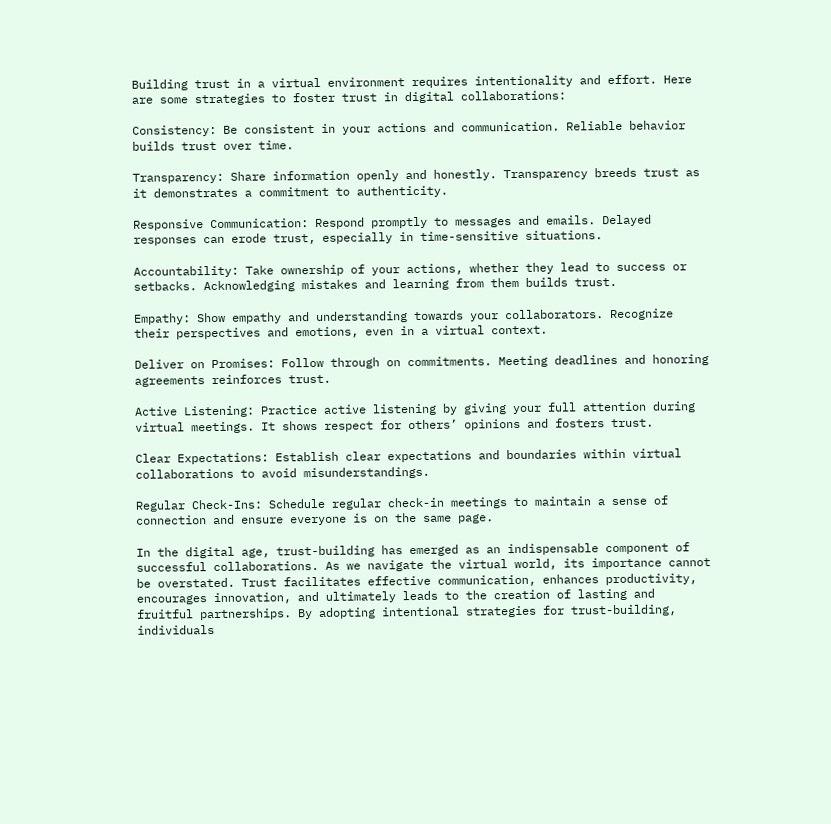Building trust in a virtual environment requires intentionality and effort. Here are some strategies to foster trust in digital collaborations:

Consistency: Be consistent in your actions and communication. Reliable behavior builds trust over time.

Transparency: Share information openly and honestly. Transparency breeds trust as it demonstrates a commitment to authenticity.

Responsive Communication: Respond promptly to messages and emails. Delayed responses can erode trust, especially in time-sensitive situations.

Accountability: Take ownership of your actions, whether they lead to success or setbacks. Acknowledging mistakes and learning from them builds trust.

Empathy: Show empathy and understanding towards your collaborators. Recognize their perspectives and emotions, even in a virtual context.

Deliver on Promises: Follow through on commitments. Meeting deadlines and honoring agreements reinforces trust.

Active Listening: Practice active listening by giving your full attention during virtual meetings. It shows respect for others’ opinions and fosters trust.

Clear Expectations: Establish clear expectations and boundaries within virtual collaborations to avoid misunderstandings.

Regular Check-Ins: Schedule regular check-in meetings to maintain a sense of connection and ensure everyone is on the same page.

In the digital age, trust-building has emerged as an indispensable component of successful collaborations. As we navigate the virtual world, its importance cannot be overstated. Trust facilitates effective communication, enhances productivity, encourages innovation, and ultimately leads to the creation of lasting and fruitful partnerships. By adopting intentional strategies for trust-building, individuals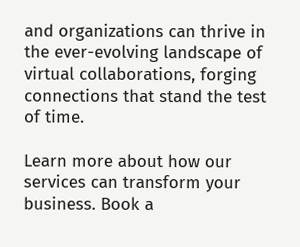and organizations can thrive in the ever-evolving landscape of virtual collaborations, forging connections that stand the test of time.

Learn more about how our services can transform your business. Book a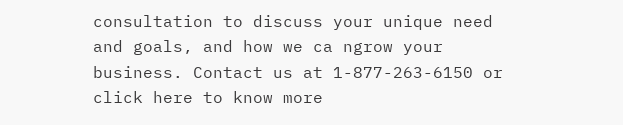consultation to discuss your unique need and goals, and how we ca ngrow your business. Contact us at 1-877-263-6150 or click here to know more